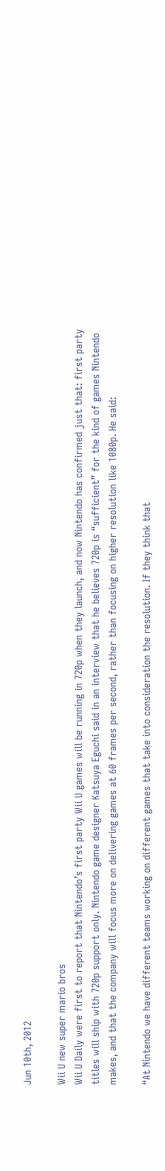Jun 10th, 2012

Wii U new super mario bros
Wii U Daily were first to report that Nintendo’s first party Wii U games will be running in 720p when they launch, and now Nintendo has confirmed just that: first party titles will ship with 720p support only. Nintendo game designer Katsuya Eguchi said in an interview that he believes 720p is “sufficient” for the kind of games Nintendo makes, and that the company will focus more on delivering games at 60 frames per second, rather than focusing on higher resolution like 1080p. He said:

“At Nintendo we have different teams working on different games that take into consideration the resolution. If they think that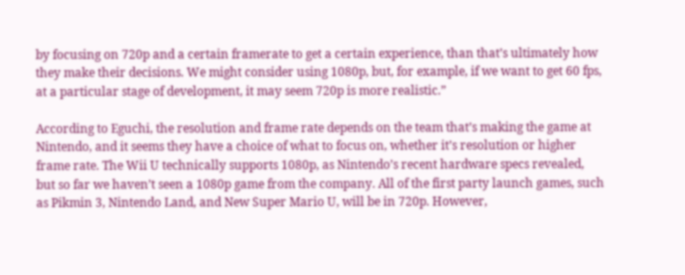by focusing on 720p and a certain framerate to get a certain experience, than that’s ultimately how they make their decisions. We might consider using 1080p, but, for example, if we want to get 60 fps, at a particular stage of development, it may seem 720p is more realistic.”

According to Eguchi, the resolution and frame rate depends on the team that’s making the game at Nintendo, and it seems they have a choice of what to focus on, whether it’s resolution or higher frame rate. The Wii U technically supports 1080p, as Nintendo’s recent hardware specs revealed, but so far we haven’t seen a 1080p game from the company. All of the first party launch games, such as Pikmin 3, Nintendo Land, and New Super Mario U, will be in 720p. However,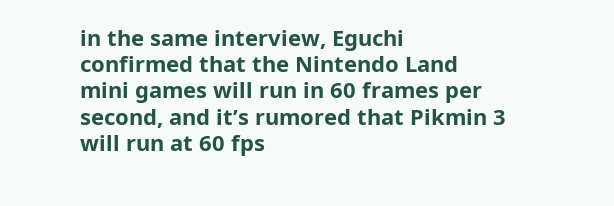in the same interview, Eguchi confirmed that the Nintendo Land mini games will run in 60 frames per second, and it’s rumored that Pikmin 3 will run at 60 fps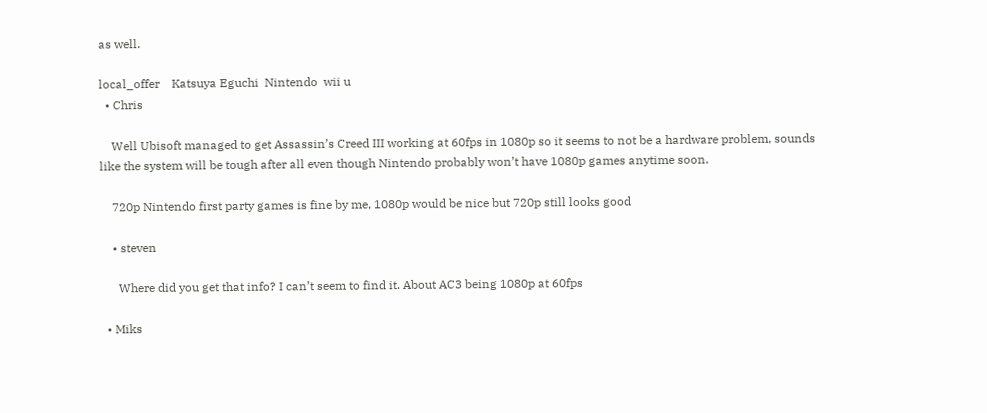as well.

local_offer    Katsuya Eguchi  Nintendo  wii u
  • Chris

    Well Ubisoft managed to get Assassin’s Creed III working at 60fps in 1080p so it seems to not be a hardware problem, sounds like the system will be tough after all even though Nintendo probably won’t have 1080p games anytime soon.

    720p Nintendo first party games is fine by me, 1080p would be nice but 720p still looks good

    • steven

      Where did you get that info? I can’t seem to find it. About AC3 being 1080p at 60fps

  • Miks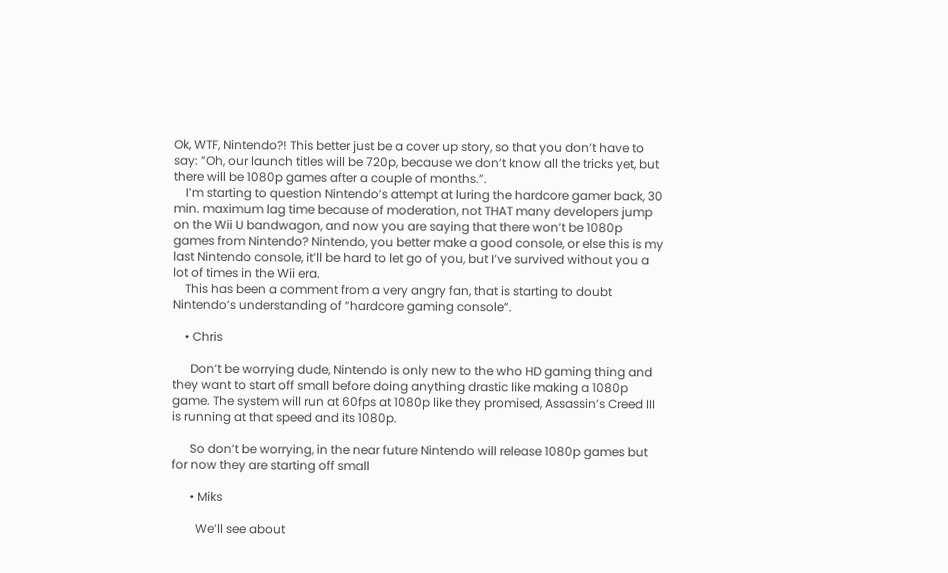Ok, WTF, Nintendo?! This better just be a cover up story, so that you don’t have to say: ”Oh, our launch titles will be 720p, because we don’t know all the tricks yet, but there will be 1080p games after a couple of months.”.
    I’m starting to question Nintendo’s attempt at luring the hardcore gamer back, 30 min. maximum lag time because of moderation, not THAT many developers jump on the Wii U bandwagon, and now you are saying that there won’t be 1080p games from Nintendo? Nintendo, you better make a good console, or else this is my last Nintendo console, it’ll be hard to let go of you, but I’ve survived without you a lot of times in the Wii era.
    This has been a comment from a very angry fan, that is starting to doubt Nintendo’s understanding of ”hardcore gaming console”.

    • Chris

      Don’t be worrying dude, Nintendo is only new to the who HD gaming thing and they want to start off small before doing anything drastic like making a 1080p game. The system will run at 60fps at 1080p like they promised, Assassin’s Creed III is running at that speed and its 1080p.

      So don’t be worrying, in the near future Nintendo will release 1080p games but for now they are starting off small

      • Miks

        We’ll see about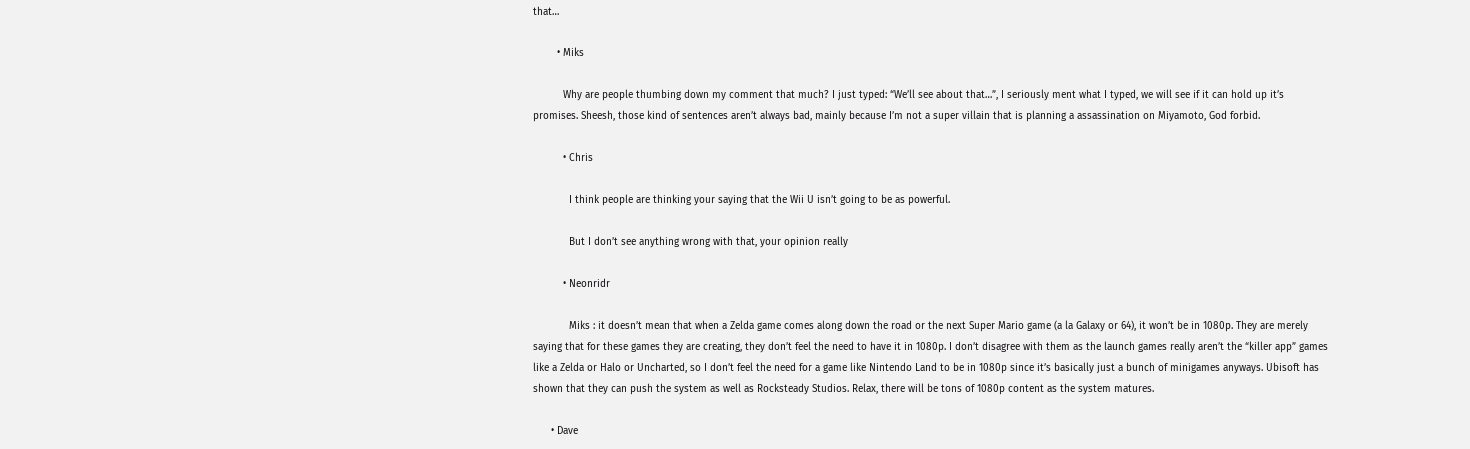that…

        • Miks

          Why are people thumbing down my comment that much? I just typed: “We’ll see about that…”, I seriously ment what I typed, we will see if it can hold up it’s promises. Sheesh, those kind of sentences aren’t always bad, mainly because I’m not a super villain that is planning a assassination on Miyamoto, God forbid.

          • Chris

            I think people are thinking your saying that the Wii U isn’t going to be as powerful.

            But I don’t see anything wrong with that, your opinion really

          • Neonridr

            Miks : it doesn’t mean that when a Zelda game comes along down the road or the next Super Mario game (a la Galaxy or 64), it won’t be in 1080p. They are merely saying that for these games they are creating, they don’t feel the need to have it in 1080p. I don’t disagree with them as the launch games really aren’t the “killer app” games like a Zelda or Halo or Uncharted, so I don’t feel the need for a game like Nintendo Land to be in 1080p since it’s basically just a bunch of minigames anyways. Ubisoft has shown that they can push the system as well as Rocksteady Studios. Relax, there will be tons of 1080p content as the system matures.

      • Dave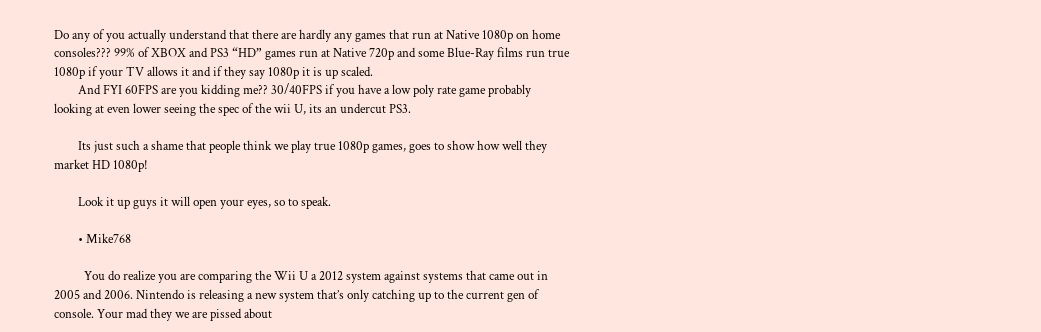Do any of you actually understand that there are hardly any games that run at Native 1080p on home consoles??? 99% of XBOX and PS3 “HD” games run at Native 720p and some Blue-Ray films run true 1080p if your TV allows it and if they say 1080p it is up scaled.
        And FYI 60FPS are you kidding me?? 30/40FPS if you have a low poly rate game probably looking at even lower seeing the spec of the wii U, its an undercut PS3.

        Its just such a shame that people think we play true 1080p games, goes to show how well they market HD 1080p!

        Look it up guys it will open your eyes, so to speak.

        • Mike768

          You do realize you are comparing the Wii U a 2012 system against systems that came out in 2005 and 2006. Nintendo is releasing a new system that’s only catching up to the current gen of console. Your mad they we are pissed about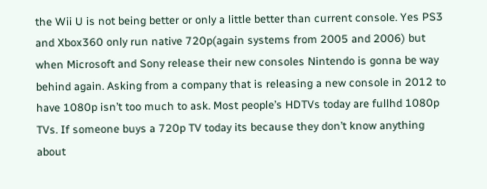the Wii U is not being better or only a little better than current console. Yes PS3 and Xbox360 only run native 720p(again systems from 2005 and 2006) but when Microsoft and Sony release their new consoles Nintendo is gonna be way behind again. Asking from a company that is releasing a new console in 2012 to have 1080p isn’t too much to ask. Most people’s HDTVs today are fullhd 1080p TVs. If someone buys a 720p TV today its because they don’t know anything about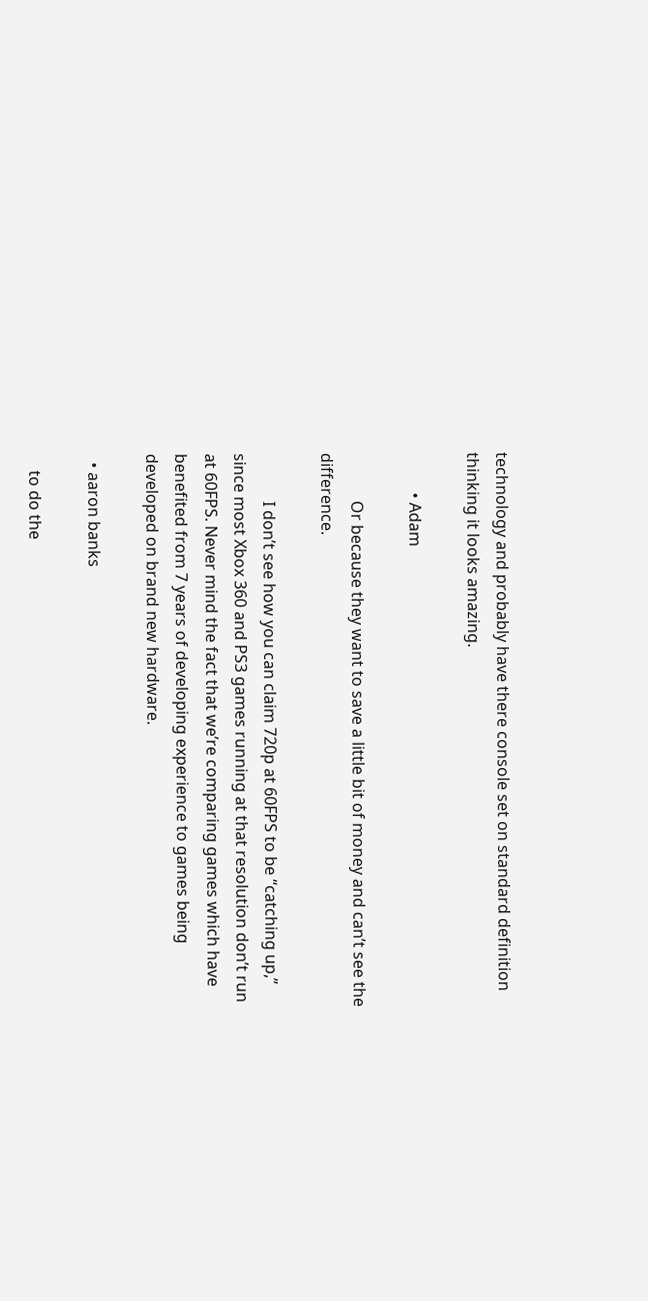technology and probably have there console set on standard definition thinking it looks amazing.

          • Adam

            Or because they want to save a little bit of money and can’t see the difference.

            I don’t see how you can claim 720p at 60FPS to be “catching up,” since most Xbox 360 and PS3 games running at that resolution don’t run at 60FPS. Never mind the fact that we’re comparing games which have benefited from 7 years of developing experience to games being developed on brand new hardware.

  • aaron banks

    to do the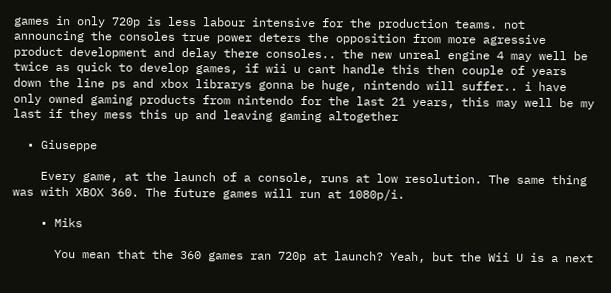games in only 720p is less labour intensive for the production teams. not announcing the consoles true power deters the opposition from more agressive product development and delay there consoles.. the new unreal engine 4 may well be twice as quick to develop games, if wii u cant handle this then couple of years down the line ps and xbox librarys gonna be huge, nintendo will suffer.. i have only owned gaming products from nintendo for the last 21 years, this may well be my last if they mess this up and leaving gaming altogether

  • Giuseppe

    Every game, at the launch of a console, runs at low resolution. The same thing was with XBOX 360. The future games will run at 1080p/i.

    • Miks

      You mean that the 360 games ran 720p at launch? Yeah, but the Wii U is a next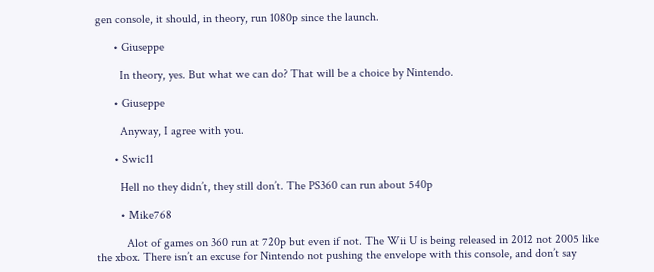gen console, it should, in theory, run 1080p since the launch.

      • Giuseppe

        In theory, yes. But what we can do? That will be a choice by Nintendo.

      • Giuseppe

        Anyway, I agree with you.

      • Swic11

        Hell no they didn’t, they still don’t. The PS360 can run about 540p

        • Mike768

          Alot of games on 360 run at 720p but even if not. The Wii U is being released in 2012 not 2005 like the xbox. There isn’t an excuse for Nintendo not pushing the envelope with this console, and don’t say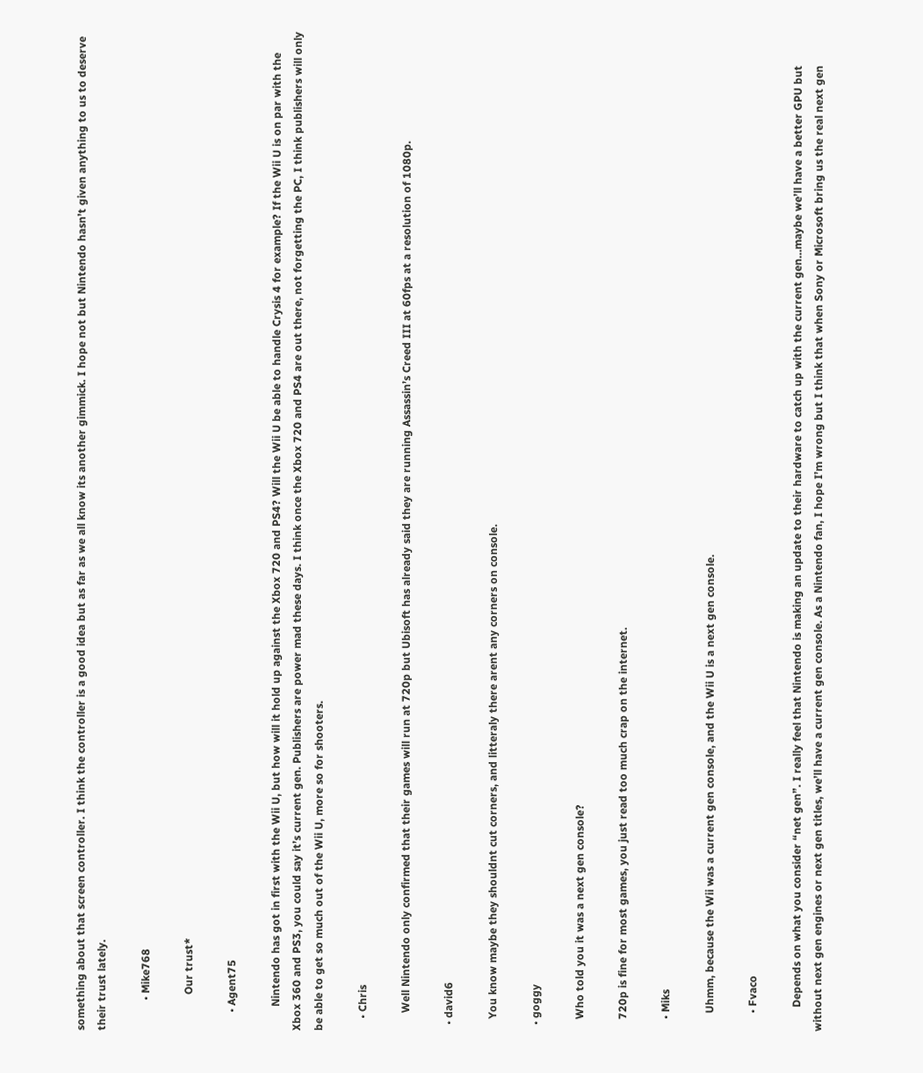something about that screen controller. I think the controller is a good idea but as far as we all know its another gimmick. I hope not but Nintendo hasn’t given anything to us to deserve their trust lately.

          • Mike768

            Our trust*

      • Agent75

        Nintendo has got in first with the Wii U, but how will it hold up against the Xbox 720 and PS4? Will the Wii U be able to handle Crysis 4 for example? If the Wii U is on par with the Xbox 360 and PS3, you could say it’s current gen. Publishers are power mad these days. I think once the Xbox 720 and PS4 are out there, not forgetting the PC, I think publishers will only be able to get so much out of the Wii U, more so for shooters.

    • Chris

      Well Nintendo only confirmed that their games will run at 720p but Ubisoft has already said they are running Assassin’s Creed III at 60fps at a resolution of 1080p.

  • david6

    You know maybe they shouldnt cut corners, and litteraly there arent any corners on console.

  • goggy

    Who told you it was a next gen console?

    720p is fine for most games, you just read too much crap on the internet.

    • Miks

      Uhmm, because the Wii was a current gen console, and the Wii U is a next gen console.

      • Fvaco

        Depends on what you consider “net gen”. I really feel that Nintendo is making an update to their hardware to catch up with the current gen…maybe we’ll have a better GPU but without next gen engines or next gen titles, we’ll have a current gen console. As a Nintendo fan, I hope I’m wrong but I think that when Sony or Microsoft bring us the real next gen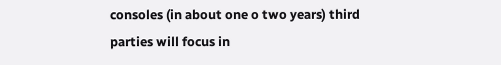consoles (in about one o two years) third parties will focus in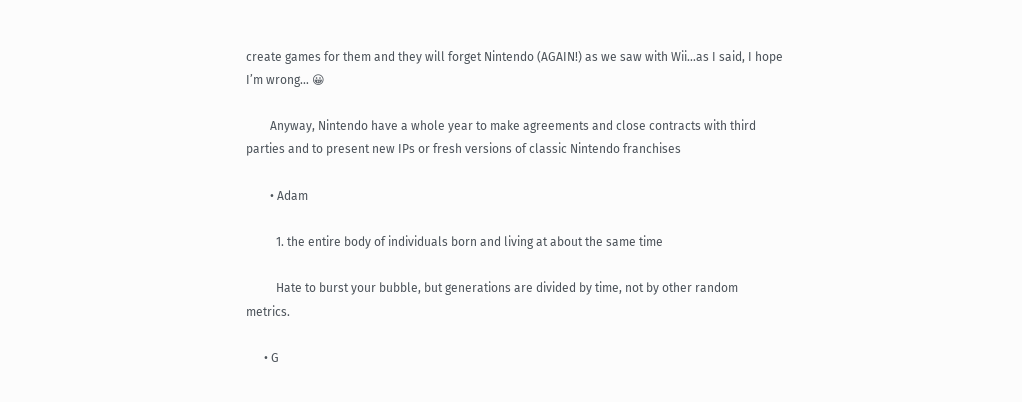create games for them and they will forget Nintendo (AGAIN!) as we saw with Wii…as I said, I hope I’m wrong… 😀

        Anyway, Nintendo have a whole year to make agreements and close contracts with third parties and to present new IPs or fresh versions of classic Nintendo franchises

        • Adam

          1. the entire body of individuals born and living at about the same time

          Hate to burst your bubble, but generations are divided by time, not by other random metrics.

      • G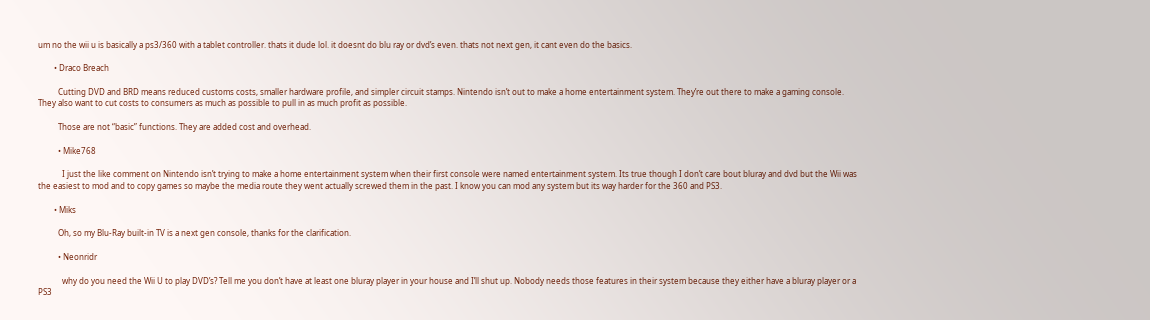um no the wii u is basically a ps3/360 with a tablet controller. thats it dude lol. it doesnt do blu ray or dvd’s even. thats not next gen, it cant even do the basics.

        • Draco Breach

          Cutting DVD and BRD means reduced customs costs, smaller hardware profile, and simpler circuit stamps. Nintendo isn’t out to make a home entertainment system. They’re out there to make a gaming console. They also want to cut costs to consumers as much as possible to pull in as much profit as possible.

          Those are not “basic” functions. They are added cost and overhead.

          • Mike768

            I just the like comment on Nintendo isn’t trying to make a home entertainment system when their first console were named entertainment system. Its true though I don’t care bout bluray and dvd but the Wii was the easiest to mod and to copy games so maybe the media route they went actually screwed them in the past. I know you can mod any system but its way harder for the 360 and PS3.

        • Miks

          Oh, so my Blu-Ray built-in TV is a next gen console, thanks for the clarification.

          • Neonridr

            why do you need the Wii U to play DVD’s? Tell me you don’t have at least one bluray player in your house and I’ll shut up. Nobody needs those features in their system because they either have a bluray player or a PS3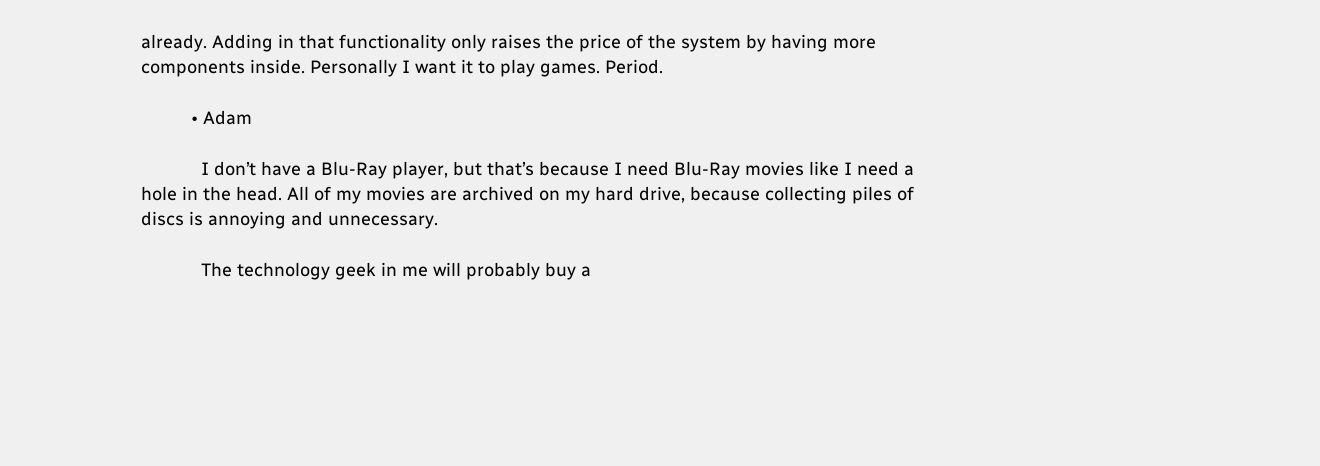already. Adding in that functionality only raises the price of the system by having more components inside. Personally I want it to play games. Period.

          • Adam

            I don’t have a Blu-Ray player, but that’s because I need Blu-Ray movies like I need a hole in the head. All of my movies are archived on my hard drive, because collecting piles of discs is annoying and unnecessary.

            The technology geek in me will probably buy a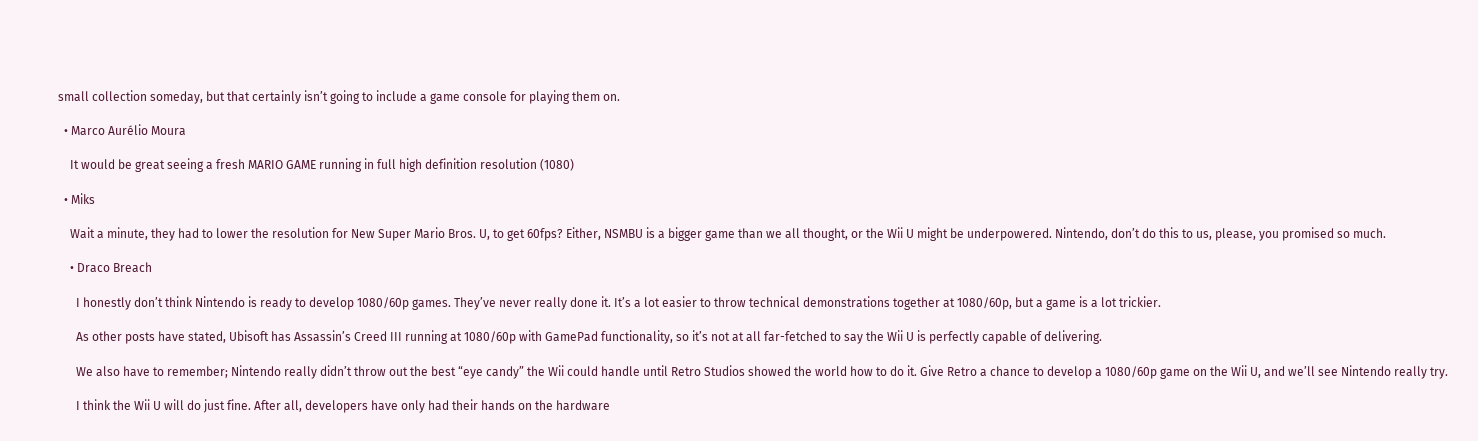small collection someday, but that certainly isn’t going to include a game console for playing them on.

  • Marco Aurélio Moura

    It would be great seeing a fresh MARIO GAME running in full high definition resolution (1080)

  • Miks

    Wait a minute, they had to lower the resolution for New Super Mario Bros. U, to get 60fps? Either, NSMBU is a bigger game than we all thought, or the Wii U might be underpowered. Nintendo, don’t do this to us, please, you promised so much.

    • Draco Breach

      I honestly don’t think Nintendo is ready to develop 1080/60p games. They’ve never really done it. It’s a lot easier to throw technical demonstrations together at 1080/60p, but a game is a lot trickier.

      As other posts have stated, Ubisoft has Assassin’s Creed III running at 1080/60p with GamePad functionality, so it’s not at all far-fetched to say the Wii U is perfectly capable of delivering.

      We also have to remember; Nintendo really didn’t throw out the best “eye candy” the Wii could handle until Retro Studios showed the world how to do it. Give Retro a chance to develop a 1080/60p game on the Wii U, and we’ll see Nintendo really try.

      I think the Wii U will do just fine. After all, developers have only had their hands on the hardware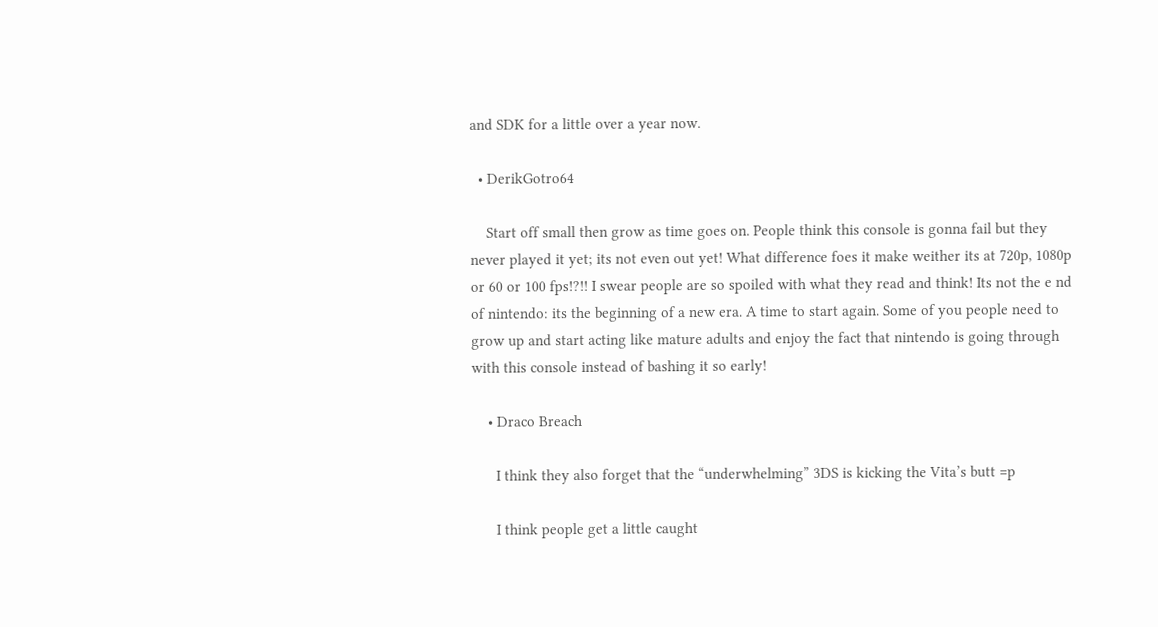and SDK for a little over a year now.

  • DerikGotro64

    Start off small then grow as time goes on. People think this console is gonna fail but they never played it yet; its not even out yet! What difference foes it make weither its at 720p, 1080p or 60 or 100 fps!?!! I swear people are so spoiled with what they read and think! Its not the e nd of nintendo: its the beginning of a new era. A time to start again. Some of you people need to grow up and start acting like mature adults and enjoy the fact that nintendo is going through with this console instead of bashing it so early!

    • Draco Breach

      I think they also forget that the “underwhelming” 3DS is kicking the Vita’s butt =p

      I think people get a little caught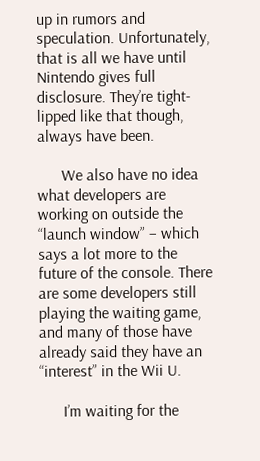up in rumors and speculation. Unfortunately, that is all we have until Nintendo gives full disclosure. They’re tight-lipped like that though, always have been.

      We also have no idea what developers are working on outside the “launch window” – which says a lot more to the future of the console. There are some developers still playing the waiting game, and many of those have already said they have an “interest” in the Wii U.

      I’m waiting for the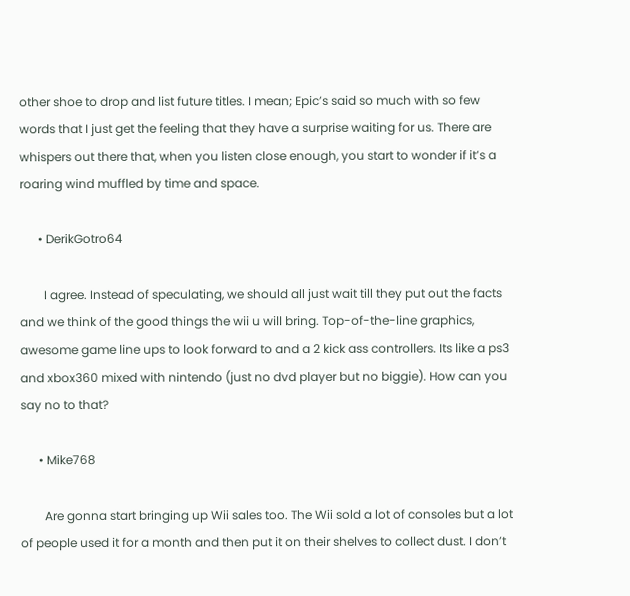other shoe to drop and list future titles. I mean; Epic’s said so much with so few words that I just get the feeling that they have a surprise waiting for us. There are whispers out there that, when you listen close enough, you start to wonder if it’s a roaring wind muffled by time and space.

      • DerikGotro64

        I agree. Instead of speculating, we should all just wait till they put out the facts and we think of the good things the wii u will bring. Top-of-the-line graphics, awesome game line ups to look forward to and a 2 kick ass controllers. Its like a ps3 and xbox360 mixed with nintendo (just no dvd player but no biggie). How can you say no to that?

      • Mike768

        Are gonna start bringing up Wii sales too. The Wii sold a lot of consoles but a lot of people used it for a month and then put it on their shelves to collect dust. I don’t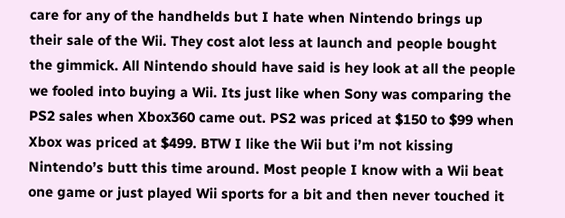care for any of the handhelds but I hate when Nintendo brings up their sale of the Wii. They cost alot less at launch and people bought the gimmick. All Nintendo should have said is hey look at all the people we fooled into buying a Wii. Its just like when Sony was comparing the PS2 sales when Xbox360 came out. PS2 was priced at $150 to $99 when Xbox was priced at $499. BTW I like the Wii but i’m not kissing Nintendo’s butt this time around. Most people I know with a Wii beat one game or just played Wii sports for a bit and then never touched it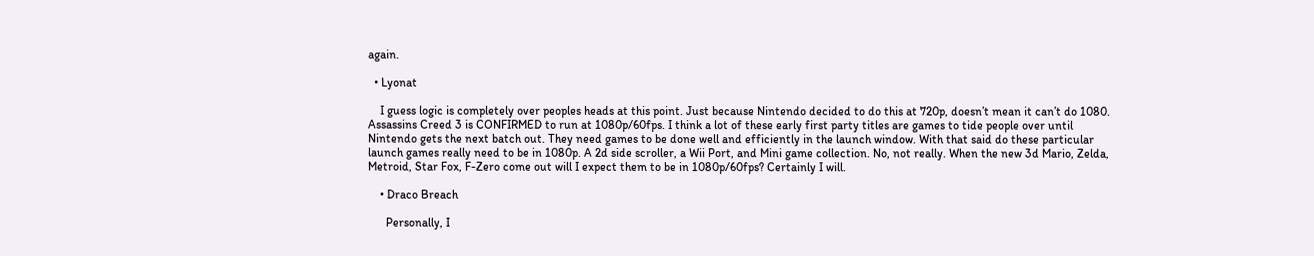again.

  • Lyonat

    I guess logic is completely over peoples heads at this point. Just because Nintendo decided to do this at 720p, doesn’t mean it can’t do 1080. Assassins Creed 3 is CONFIRMED to run at 1080p/60fps. I think a lot of these early first party titles are games to tide people over until Nintendo gets the next batch out. They need games to be done well and efficiently in the launch window. With that said do these particular launch games really need to be in 1080p. A 2d side scroller, a Wii Port, and Mini game collection. No, not really. When the new 3d Mario, Zelda, Metroid, Star Fox, F-Zero come out will I expect them to be in 1080p/60fps? Certainly I will.

    • Draco Breach

      Personally, I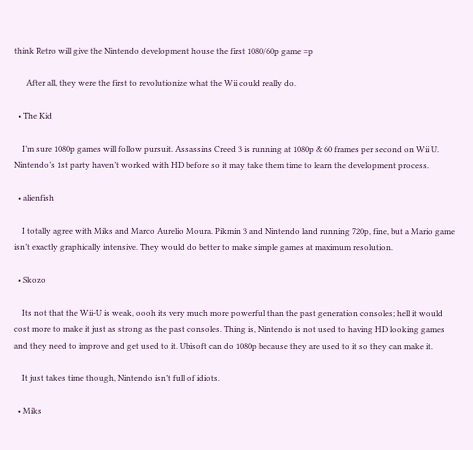think Retro will give the Nintendo development house the first 1080/60p game =p

      After all, they were the first to revolutionize what the Wii could really do.

  • The Kid

    I’m sure 1080p games will follow pursuit. Assassins Creed 3 is running at 1080p & 60 frames per second on Wii U. Nintendo’s 1st party haven’t worked with HD before so it may take them time to learn the development process.

  • alienfish

    I totally agree with Miks and Marco Aurelio Moura. Pikmin 3 and Nintendo land running 720p, fine, but a Mario game isn’t exactly graphically intensive. They would do better to make simple games at maximum resolution.

  • Skozo

    Its not that the Wii-U is weak, oooh its very much more powerful than the past generation consoles; hell it would cost more to make it just as strong as the past consoles. Thing is, Nintendo is not used to having HD looking games and they need to improve and get used to it. Ubisoft can do 1080p because they are used to it so they can make it.

    It just takes time though, Nintendo isn’t full of idiots.

  • Miks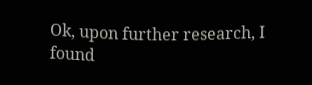Ok, upon further research, I found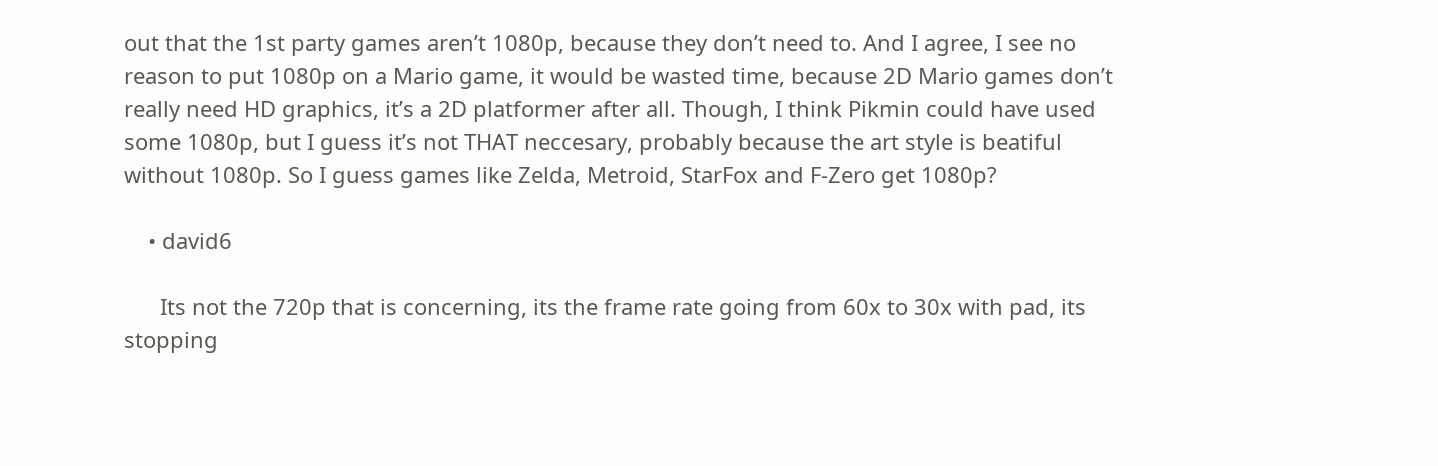out that the 1st party games aren’t 1080p, because they don’t need to. And I agree, I see no reason to put 1080p on a Mario game, it would be wasted time, because 2D Mario games don’t really need HD graphics, it’s a 2D platformer after all. Though, I think Pikmin could have used some 1080p, but I guess it’s not THAT neccesary, probably because the art style is beatiful without 1080p. So I guess games like Zelda, Metroid, StarFox and F-Zero get 1080p?

    • david6

      Its not the 720p that is concerning, its the frame rate going from 60x to 30x with pad, its stopping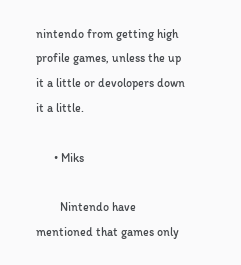nintendo from getting high profile games, unless the up it a little or devolopers down it a little.

      • Miks

        Nintendo have mentioned that games only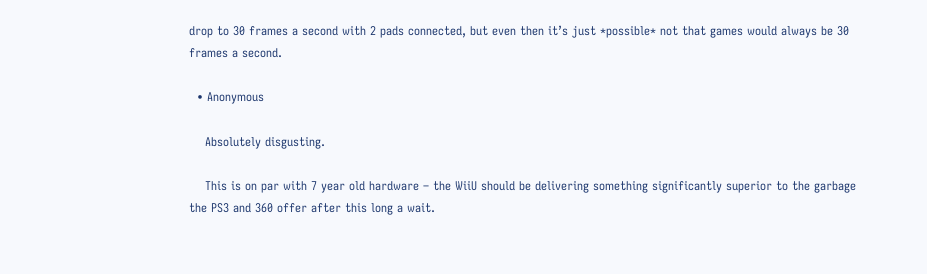drop to 30 frames a second with 2 pads connected, but even then it’s just *possible* not that games would always be 30 frames a second.

  • Anonymous

    Absolutely disgusting.

    This is on par with 7 year old hardware – the WiiU should be delivering something significantly superior to the garbage the PS3 and 360 offer after this long a wait.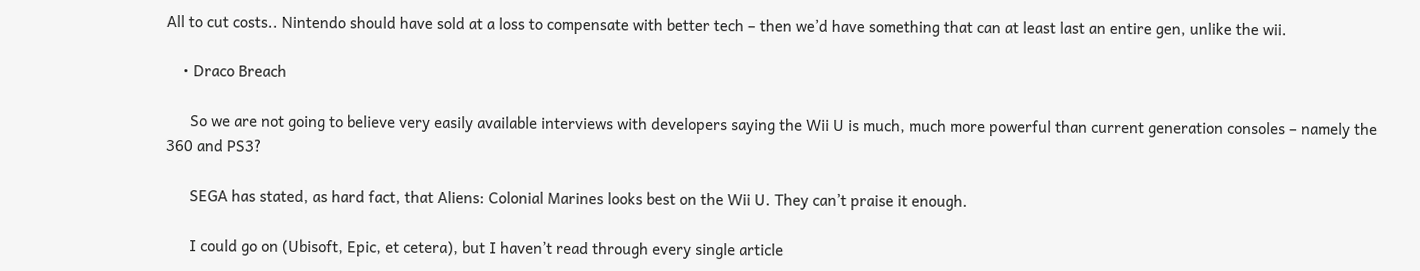All to cut costs.. Nintendo should have sold at a loss to compensate with better tech – then we’d have something that can at least last an entire gen, unlike the wii.

    • Draco Breach

      So we are not going to believe very easily available interviews with developers saying the Wii U is much, much more powerful than current generation consoles – namely the 360 and PS3?

      SEGA has stated, as hard fact, that Aliens: Colonial Marines looks best on the Wii U. They can’t praise it enough.

      I could go on (Ubisoft, Epic, et cetera), but I haven’t read through every single article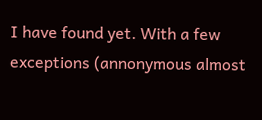I have found yet. With a few exceptions (annonymous almost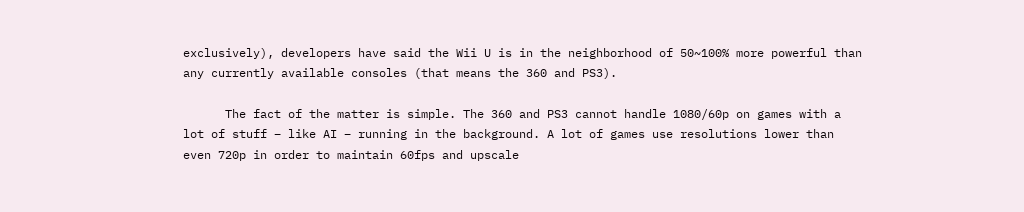exclusively), developers have said the Wii U is in the neighborhood of 50~100% more powerful than any currently available consoles (that means the 360 and PS3).

      The fact of the matter is simple. The 360 and PS3 cannot handle 1080/60p on games with a lot of stuff – like AI – running in the background. A lot of games use resolutions lower than even 720p in order to maintain 60fps and upscale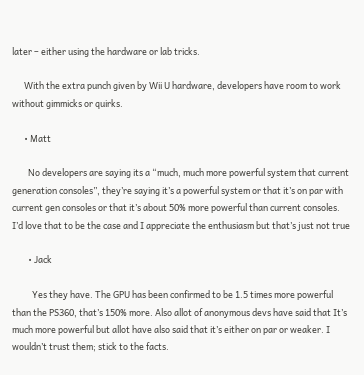later – either using the hardware or lab tricks.

      With the extra punch given by Wii U hardware, developers have room to work without gimmicks or quirks.

      • Matt

        No developers are saying its a “much, much more powerful system that current generation consoles”, they’re saying it’s a powerful system or that it’s on par with current gen consoles or that it’s about 50% more powerful than current consoles. I’d love that to be the case and I appreciate the enthusiasm but that’s just not true

        • Jack

          Yes they have. The GPU has been confirmed to be 1.5 times more powerful than the PS360, that’s 150% more. Also allot of anonymous devs have said that It’s much more powerful but allot have also said that it’s either on par or weaker. I wouldn’t trust them; stick to the facts.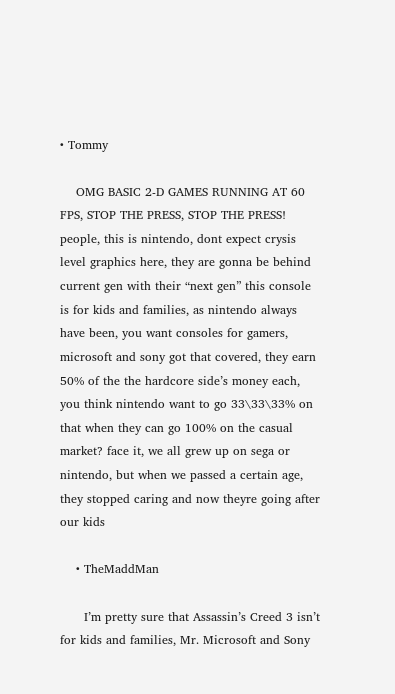• Tommy

    OMG BASIC 2-D GAMES RUNNING AT 60 FPS, STOP THE PRESS, STOP THE PRESS! people, this is nintendo, dont expect crysis level graphics here, they are gonna be behind current gen with their “next gen” this console is for kids and families, as nintendo always have been, you want consoles for gamers, microsoft and sony got that covered, they earn 50% of the the hardcore side’s money each, you think nintendo want to go 33\33\33% on that when they can go 100% on the casual market? face it, we all grew up on sega or nintendo, but when we passed a certain age, they stopped caring and now theyre going after our kids

    • TheMaddMan

      I’m pretty sure that Assassin’s Creed 3 isn’t for kids and families, Mr. Microsoft and Sony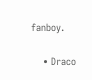fanboy.

    • Draco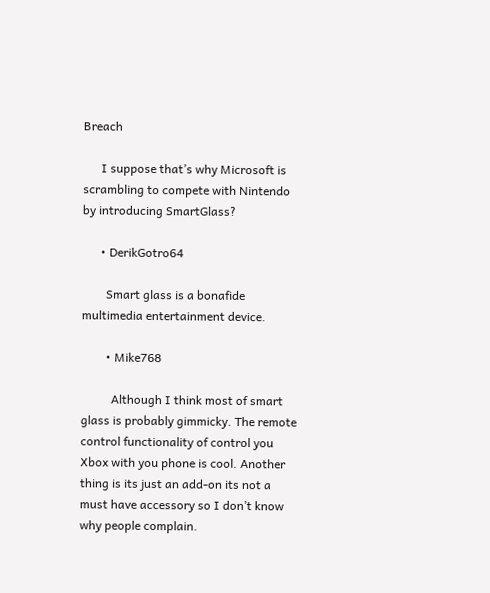Breach

      I suppose that’s why Microsoft is scrambling to compete with Nintendo by introducing SmartGlass?

      • DerikGotro64

        Smart glass is a bonafide multimedia entertainment device.

        • Mike768

          Although I think most of smart glass is probably gimmicky. The remote control functionality of control you Xbox with you phone is cool. Another thing is its just an add-on its not a must have accessory so I don’t know why people complain.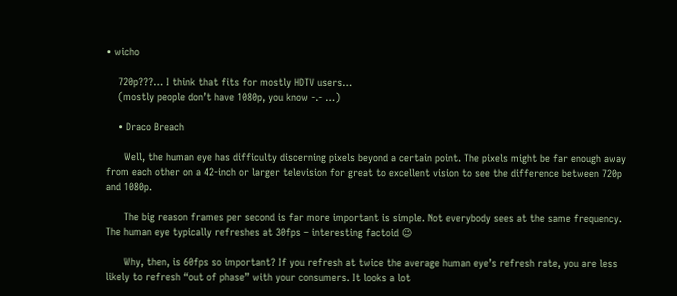• wicho

    720p???… I think that fits for mostly HDTV users…
    (mostly people don’t have 1080p, you know -.- …)

    • Draco Breach

      Well, the human eye has difficulty discerning pixels beyond a certain point. The pixels might be far enough away from each other on a 42-inch or larger television for great to excellent vision to see the difference between 720p and 1080p.

      The big reason frames per second is far more important is simple. Not everybody sees at the same frequency. The human eye typically refreshes at 30fps – interesting factoid 😉

      Why, then, is 60fps so important? If you refresh at twice the average human eye’s refresh rate, you are less likely to refresh “out of phase” with your consumers. It looks a lot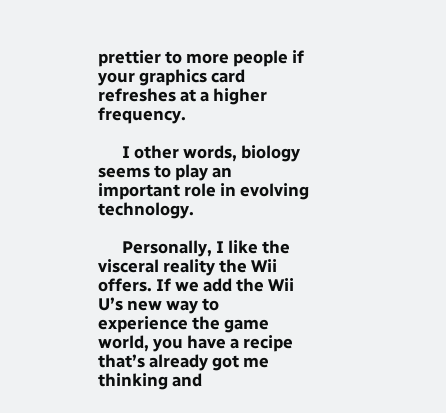prettier to more people if your graphics card refreshes at a higher frequency.

      I other words, biology seems to play an important role in evolving technology.

      Personally, I like the visceral reality the Wii offers. If we add the Wii U’s new way to experience the game world, you have a recipe that’s already got me thinking and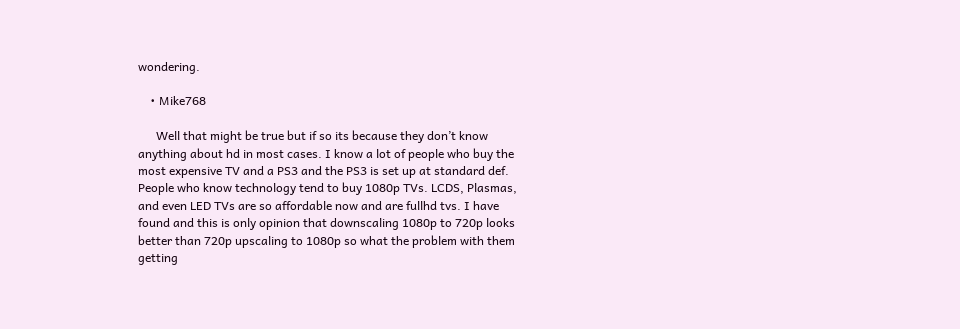wondering.

    • Mike768

      Well that might be true but if so its because they don’t know anything about hd in most cases. I know a lot of people who buy the most expensive TV and a PS3 and the PS3 is set up at standard def. People who know technology tend to buy 1080p TVs. LCDS, Plasmas, and even LED TVs are so affordable now and are fullhd tvs. I have found and this is only opinion that downscaling 1080p to 720p looks better than 720p upscaling to 1080p so what the problem with them getting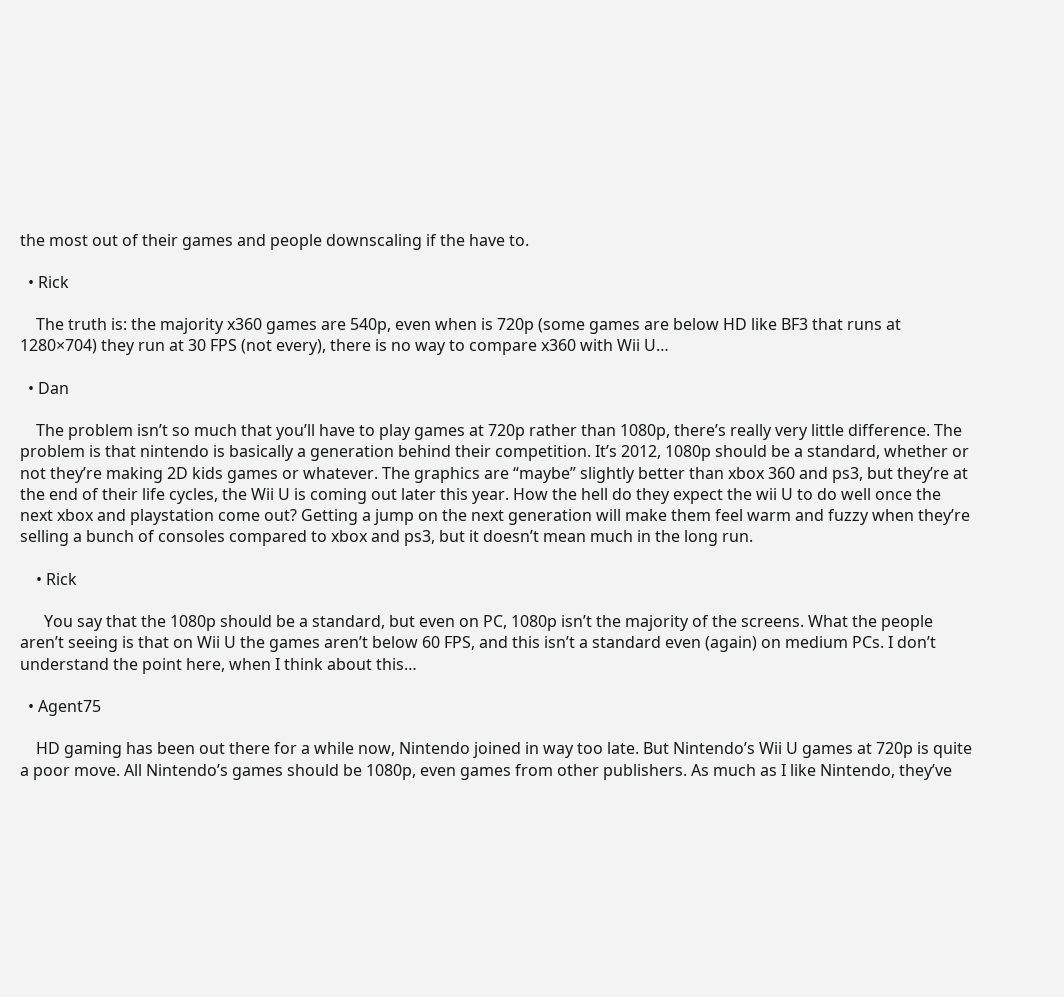the most out of their games and people downscaling if the have to.

  • Rick

    The truth is: the majority x360 games are 540p, even when is 720p (some games are below HD like BF3 that runs at 1280×704) they run at 30 FPS (not every), there is no way to compare x360 with Wii U…

  • Dan

    The problem isn’t so much that you’ll have to play games at 720p rather than 1080p, there’s really very little difference. The problem is that nintendo is basically a generation behind their competition. It’s 2012, 1080p should be a standard, whether or not they’re making 2D kids games or whatever. The graphics are “maybe” slightly better than xbox 360 and ps3, but they’re at the end of their life cycles, the Wii U is coming out later this year. How the hell do they expect the wii U to do well once the next xbox and playstation come out? Getting a jump on the next generation will make them feel warm and fuzzy when they’re selling a bunch of consoles compared to xbox and ps3, but it doesn’t mean much in the long run.

    • Rick

      You say that the 1080p should be a standard, but even on PC, 1080p isn’t the majority of the screens. What the people aren’t seeing is that on Wii U the games aren’t below 60 FPS, and this isn’t a standard even (again) on medium PCs. I don’t understand the point here, when I think about this…

  • Agent75

    HD gaming has been out there for a while now, Nintendo joined in way too late. But Nintendo’s Wii U games at 720p is quite a poor move. All Nintendo’s games should be 1080p, even games from other publishers. As much as I like Nintendo, they’ve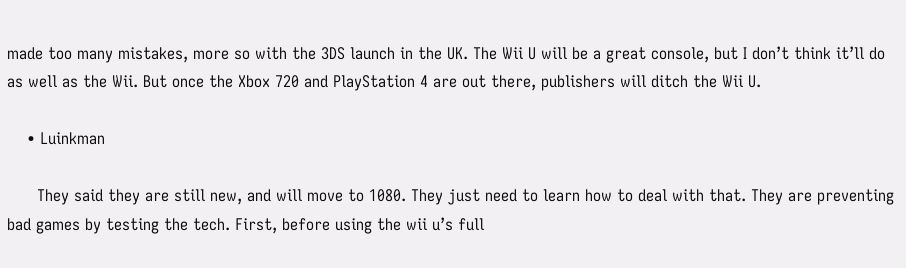made too many mistakes, more so with the 3DS launch in the UK. The Wii U will be a great console, but I don’t think it’ll do as well as the Wii. But once the Xbox 720 and PlayStation 4 are out there, publishers will ditch the Wii U.

    • Luinkman

      They said they are still new, and will move to 1080. They just need to learn how to deal with that. They are preventing bad games by testing the tech. First, before using the wii u’s full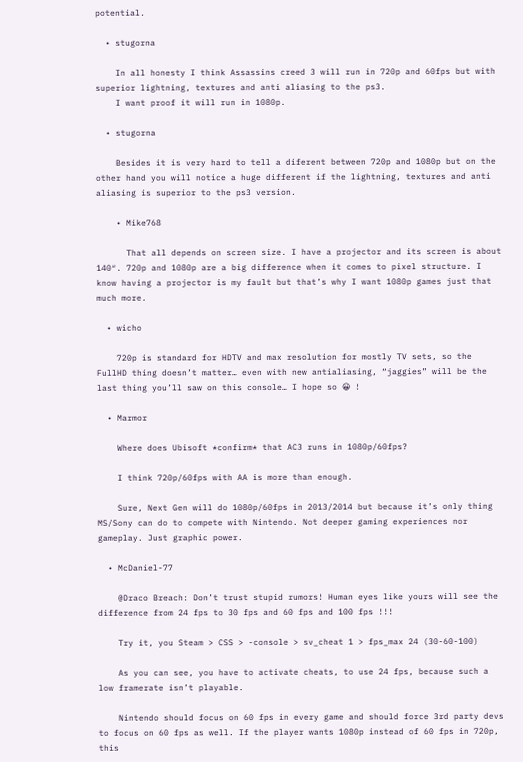potential.

  • stugorna

    In all honesty I think Assassins creed 3 will run in 720p and 60fps but with superior lightning, textures and anti aliasing to the ps3.
    I want proof it will run in 1080p.

  • stugorna

    Besides it is very hard to tell a diferent between 720p and 1080p but on the other hand you will notice a huge different if the lightning, textures and anti aliasing is superior to the ps3 version.

    • Mike768

      That all depends on screen size. I have a projector and its screen is about 140″. 720p and 1080p are a big difference when it comes to pixel structure. I know having a projector is my fault but that’s why I want 1080p games just that much more.

  • wicho

    720p is standard for HDTV and max resolution for mostly TV sets, so the FullHD thing doesn’t matter… even with new antialiasing, “jaggies” will be the last thing you’ll saw on this console… I hope so 😀 !

  • Marmor

    Where does Ubisoft *confirm* that AC3 runs in 1080p/60fps?

    I think 720p/60fps with AA is more than enough.

    Sure, Next Gen will do 1080p/60fps in 2013/2014 but because it’s only thing MS/Sony can do to compete with Nintendo. Not deeper gaming experiences nor gameplay. Just graphic power.

  • McDaniel-77

    @Draco Breach: Don’t trust stupid rumors! Human eyes like yours will see the difference from 24 fps to 30 fps and 60 fps and 100 fps !!!

    Try it, you Steam > CSS > -console > sv_cheat 1 > fps_max 24 (30-60-100)

    As you can see, you have to activate cheats, to use 24 fps, because such a low framerate isn’t playable.

    Nintendo should focus on 60 fps in every game and should force 3rd party devs to focus on 60 fps as well. If the player wants 1080p instead of 60 fps in 720p, this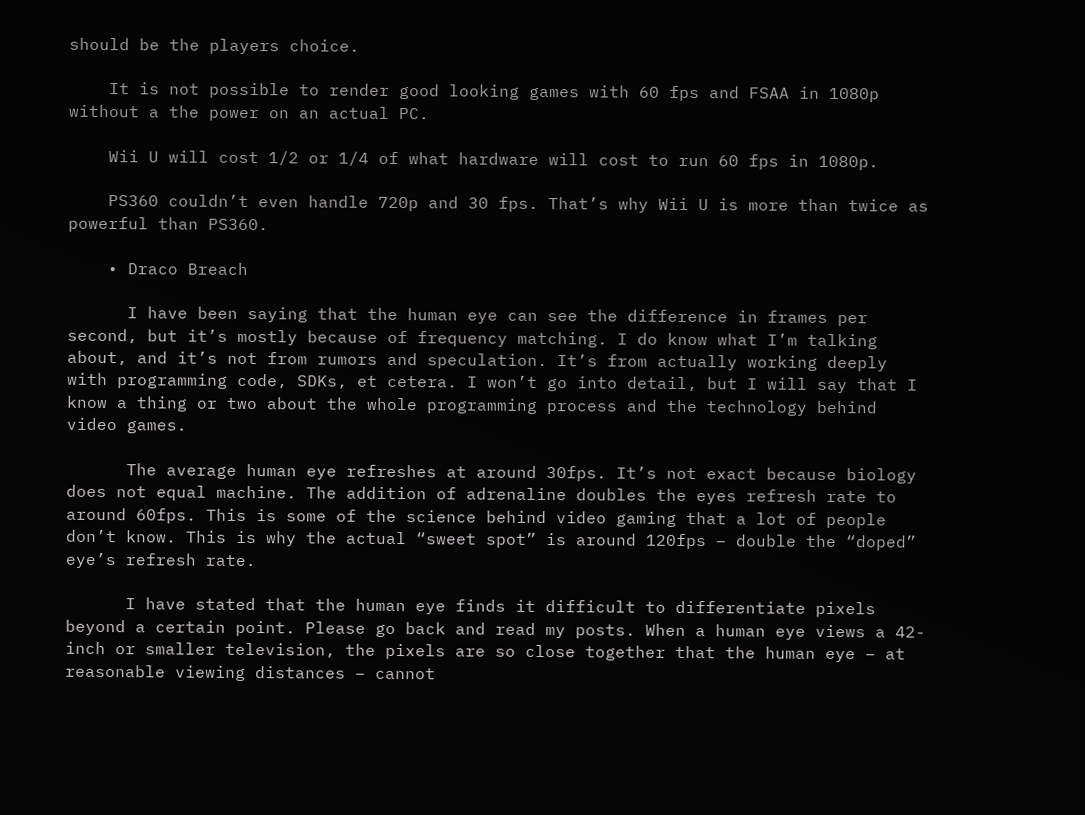should be the players choice.

    It is not possible to render good looking games with 60 fps and FSAA in 1080p without a the power on an actual PC.

    Wii U will cost 1/2 or 1/4 of what hardware will cost to run 60 fps in 1080p.

    PS360 couldn’t even handle 720p and 30 fps. That’s why Wii U is more than twice as powerful than PS360.

    • Draco Breach

      I have been saying that the human eye can see the difference in frames per second, but it’s mostly because of frequency matching. I do know what I’m talking about, and it’s not from rumors and speculation. It’s from actually working deeply with programming code, SDKs, et cetera. I won’t go into detail, but I will say that I know a thing or two about the whole programming process and the technology behind video games.

      The average human eye refreshes at around 30fps. It’s not exact because biology does not equal machine. The addition of adrenaline doubles the eyes refresh rate to around 60fps. This is some of the science behind video gaming that a lot of people don’t know. This is why the actual “sweet spot” is around 120fps – double the “doped” eye’s refresh rate.

      I have stated that the human eye finds it difficult to differentiate pixels beyond a certain point. Please go back and read my posts. When a human eye views a 42-inch or smaller television, the pixels are so close together that the human eye – at reasonable viewing distances – cannot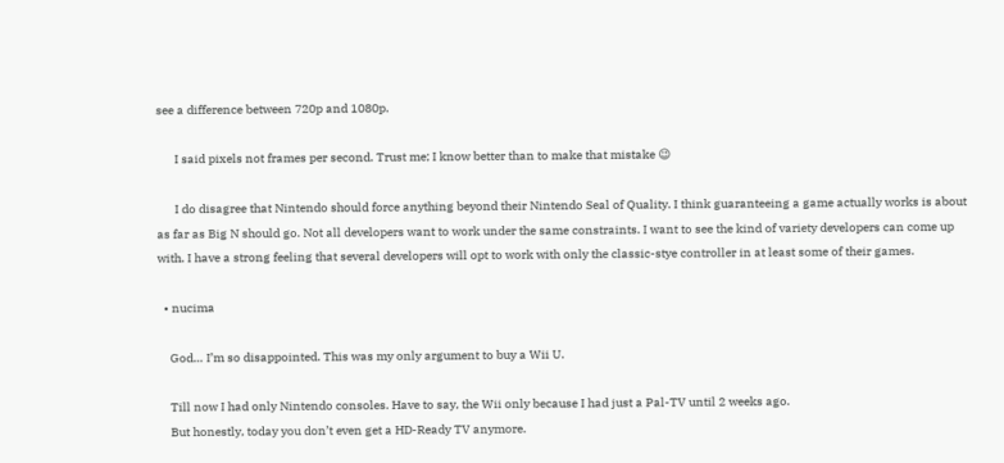see a difference between 720p and 1080p.

      I said pixels not frames per second. Trust me; I know better than to make that mistake 😉

      I do disagree that Nintendo should force anything beyond their Nintendo Seal of Quality. I think guaranteeing a game actually works is about as far as Big N should go. Not all developers want to work under the same constraints. I want to see the kind of variety developers can come up with. I have a strong feeling that several developers will opt to work with only the classic-stye controller in at least some of their games.

  • nucima

    God… I’m so disappointed. This was my only argument to buy a Wii U.

    Till now I had only Nintendo consoles. Have to say, the Wii only because I had just a Pal-TV until 2 weeks ago.
    But honestly, today you don’t even get a HD-Ready TV anymore.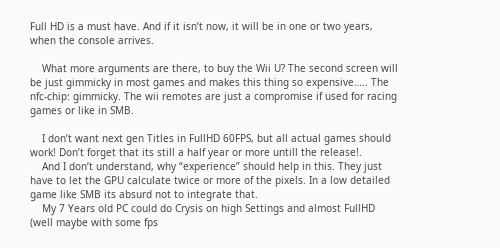Full HD is a must have. And if it isn’t now, it will be in one or two years, when the console arrives.

    What more arguments are there, to buy the Wii U? The second screen will be just gimmicky in most games and makes this thing so expensive….. The nfc-chip: gimmicky. The wii remotes are just a compromise if used for racing games or like in SMB.

    I don’t want next gen Titles in FullHD 60FPS, but all actual games should work! Don’t forget that its still a half year or more untill the release!.
    And I don’t understand, why “experience” should help in this. They just have to let the GPU calculate twice or more of the pixels. In a low detailed game like SMB its absurd not to integrate that.
    My 7 Years old PC could do Crysis on high Settings and almost FullHD (well maybe with some fps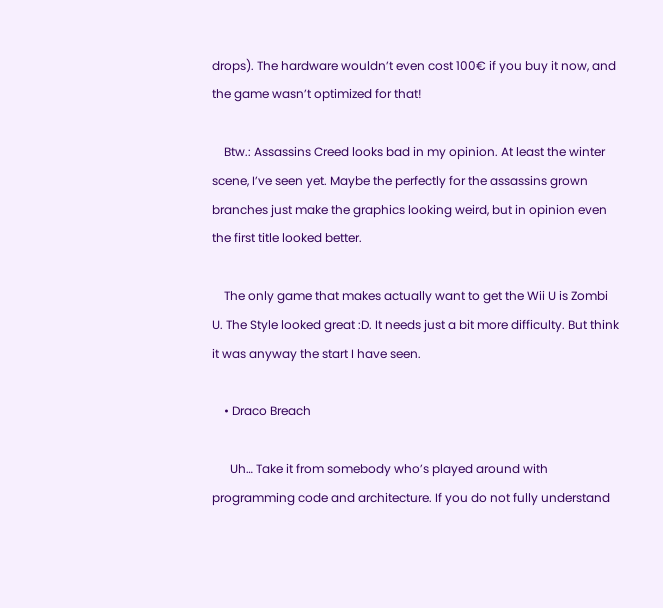drops). The hardware wouldn’t even cost 100€ if you buy it now, and the game wasn’t optimized for that!

    Btw.: Assassins Creed looks bad in my opinion. At least the winter scene, I’ve seen yet. Maybe the perfectly for the assassins grown branches just make the graphics looking weird, but in opinion even the first title looked better.

    The only game that makes actually want to get the Wii U is Zombi U. The Style looked great :D. It needs just a bit more difficulty. But think it was anyway the start I have seen.

    • Draco Breach

      Uh… Take it from somebody who’s played around with programming code and architecture. If you do not fully understand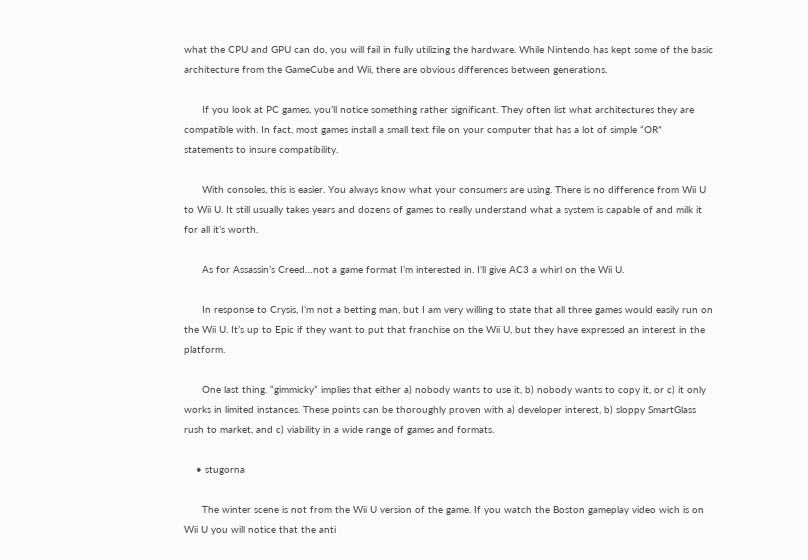what the CPU and GPU can do, you will fail in fully utilizing the hardware. While Nintendo has kept some of the basic architecture from the GameCube and Wii, there are obvious differences between generations.

      If you look at PC games, you’ll notice something rather significant. They often list what architectures they are compatible with. In fact, most games install a small text file on your computer that has a lot of simple “OR” statements to insure compatibility.

      With consoles, this is easier. You always know what your consumers are using. There is no difference from Wii U to Wii U. It still usually takes years and dozens of games to really understand what a system is capable of and milk it for all it’s worth.

      As for Assassin’s Creed…not a game format I’m interested in. I’ll give AC3 a whirl on the Wii U.

      In response to Crysis, I’m not a betting man, but I am very willing to state that all three games would easily run on the Wii U. It’s up to Epic if they want to put that franchise on the Wii U, but they have expressed an interest in the platform.

      One last thing. “gimmicky” implies that either a) nobody wants to use it, b) nobody wants to copy it, or c) it only works in limited instances. These points can be thoroughly proven with a) developer interest, b) sloppy SmartGlass rush to market, and c) viability in a wide range of games and formats.

    • stugorna

      The winter scene is not from the Wii U version of the game. If you watch the Boston gameplay video wich is on Wii U you will notice that the anti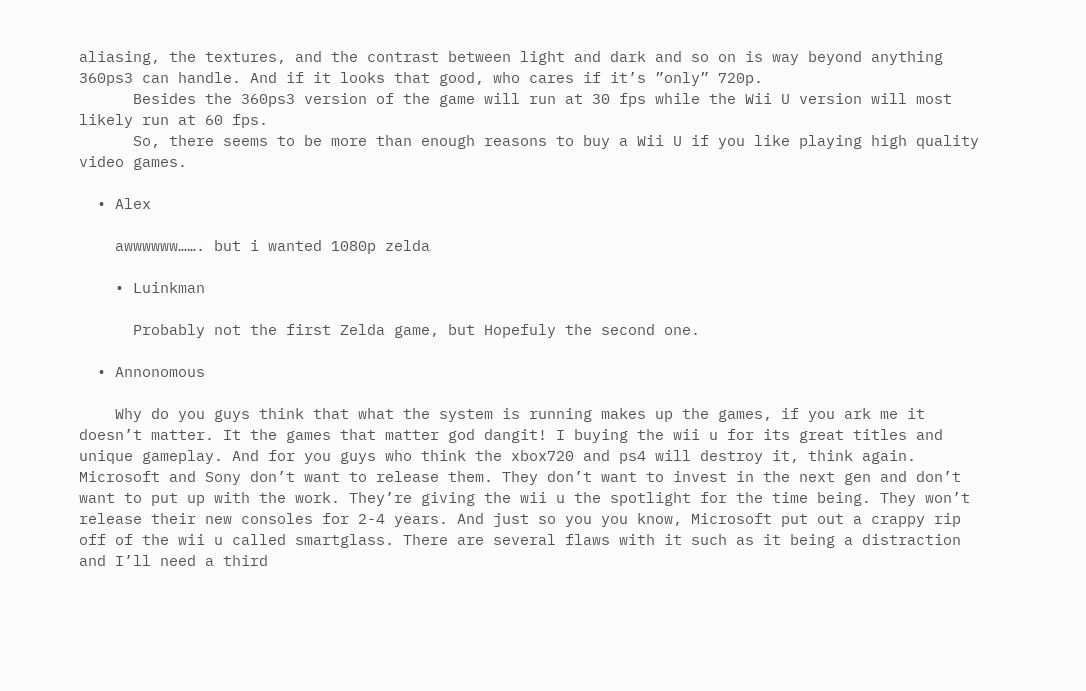aliasing, the textures, and the contrast between light and dark and so on is way beyond anything 360ps3 can handle. And if it looks that good, who cares if it’s ”only” 720p.
      Besides the 360ps3 version of the game will run at 30 fps while the Wii U version will most likely run at 60 fps.
      So, there seems to be more than enough reasons to buy a Wii U if you like playing high quality video games.

  • Alex

    awwwwww……. but i wanted 1080p zelda

    • Luinkman

      Probably not the first Zelda game, but Hopefuly the second one.

  • Annonomous

    Why do you guys think that what the system is running makes up the games, if you ark me it doesn’t matter. It the games that matter god dangit! I buying the wii u for its great titles and unique gameplay. And for you guys who think the xbox720 and ps4 will destroy it, think again. Microsoft and Sony don’t want to release them. They don’t want to invest in the next gen and don’t want to put up with the work. They’re giving the wii u the spotlight for the time being. They won’t release their new consoles for 2-4 years. And just so you you know, Microsoft put out a crappy rip off of the wii u called smartglass. There are several flaws with it such as it being a distraction and I’ll need a third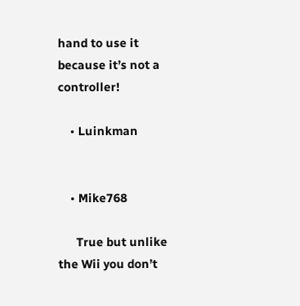hand to use it because it’s not a controller!

    • Luinkman


    • Mike768

      True but unlike the Wii you don’t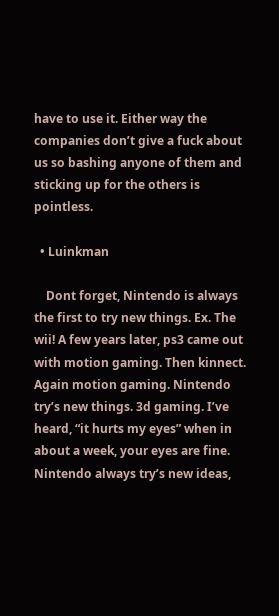have to use it. Either way the companies don’t give a fuck about us so bashing anyone of them and sticking up for the others is pointless.

  • Luinkman

    Dont forget, Nintendo is always the first to try new things. Ex. The wii! A few years later, ps3 came out with motion gaming. Then kinnect. Again motion gaming. Nintendo try’s new things. 3d gaming. I’ve heard, “it hurts my eyes” when in about a week, your eyes are fine. Nintendo always try’s new ideas,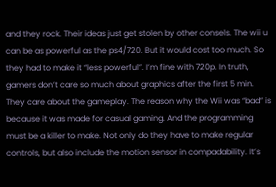and they rock. Their ideas just get stolen by other consels. The wii u can be as powerful as the ps4/720. But it would cost too much. So they had to make it “less powerful”. I’m fine with 720p. In truth, gamers don’t care so much about graphics after the first 5 min. They care about the gameplay. The reason why the Wii was “bad” is because it was made for casual gaming. And the programming must be a killer to make. Not only do they have to make regular controls, but also include the motion sensor in compadability. It’s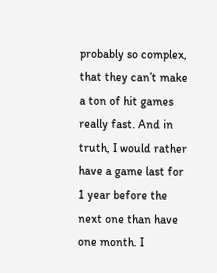probably so complex, that they can’t make a ton of hit games really fast. And in truth, I would rather have a game last for 1 year before the next one than have one month. I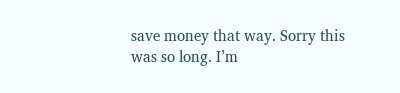save money that way. Sorry this was so long. I’m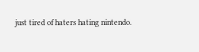just tired of haters hating nintendo.